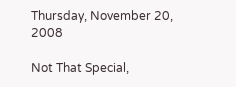Thursday, November 20, 2008

Not That Special,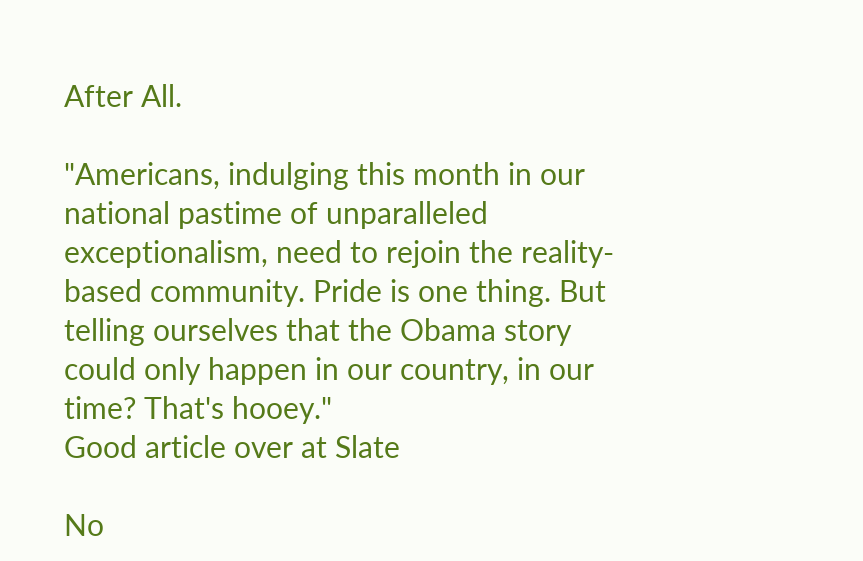After All.

"Americans, indulging this month in our national pastime of unparalleled exceptionalism, need to rejoin the reality-based community. Pride is one thing. But telling ourselves that the Obama story could only happen in our country, in our time? That's hooey."
Good article over at Slate

No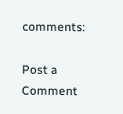comments:

Post a Comment